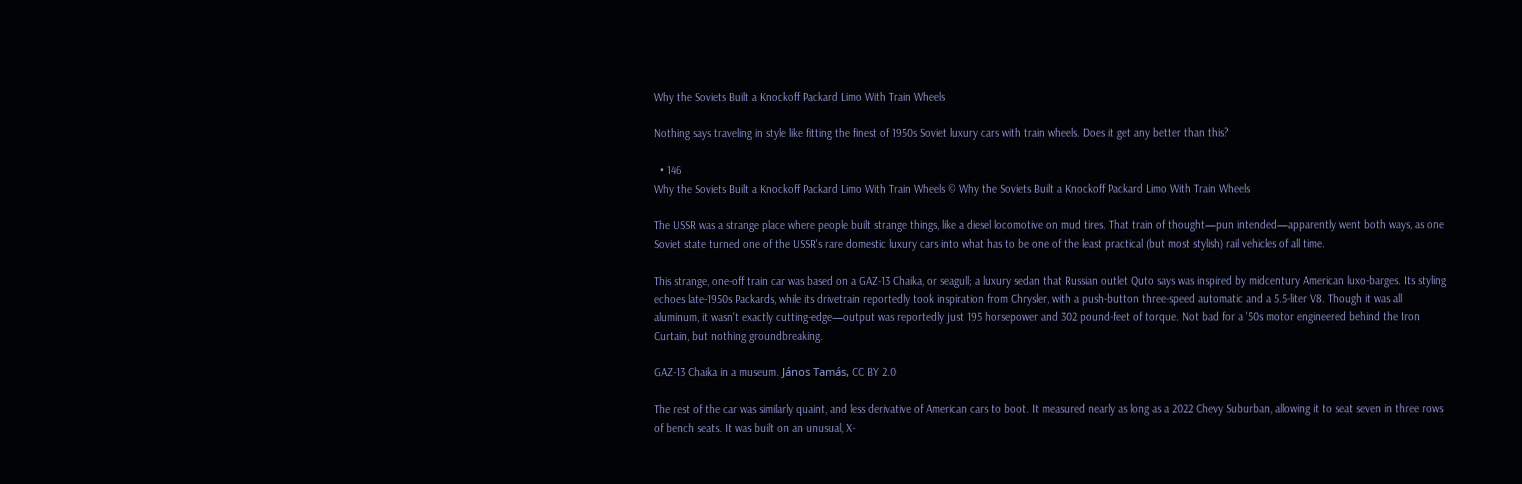Why the Soviets Built a Knockoff Packard Limo With Train Wheels

Nothing says traveling in style like fitting the finest of 1950s Soviet luxury cars with train wheels. Does it get any better than this?

  • 146
Why the Soviets Built a Knockoff Packard Limo With Train Wheels © Why the Soviets Built a Knockoff Packard Limo With Train Wheels

The USSR was a strange place where people built strange things, like a diesel locomotive on mud tires. That train of thought—pun intended—apparently went both ways, as one Soviet state turned one of the USSR's rare domestic luxury cars into what has to be one of the least practical (but most stylish) rail vehicles of all time.

This strange, one-off train car was based on a GAZ-13 Chaika, or seagull; a luxury sedan that Russian outlet Quto says was inspired by midcentury American luxo-barges. Its styling echoes late-1950s Packards, while its drivetrain reportedly took inspiration from Chrysler, with a push-button three-speed automatic and a 5.5-liter V8. Though it was all aluminum, it wasn't exactly cutting-edge—output was reportedly just 195 horsepower and 302 pound-feet of torque. Not bad for a '50s motor engineered behind the Iron Curtain, but nothing groundbreaking.

GAZ-13 Chaika in a museum. János Tamás, CC BY 2.0

The rest of the car was similarly quaint, and less derivative of American cars to boot. It measured nearly as long as a 2022 Chevy Suburban, allowing it to seat seven in three rows of bench seats. It was built on an unusual, X-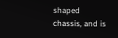shaped chassis, and is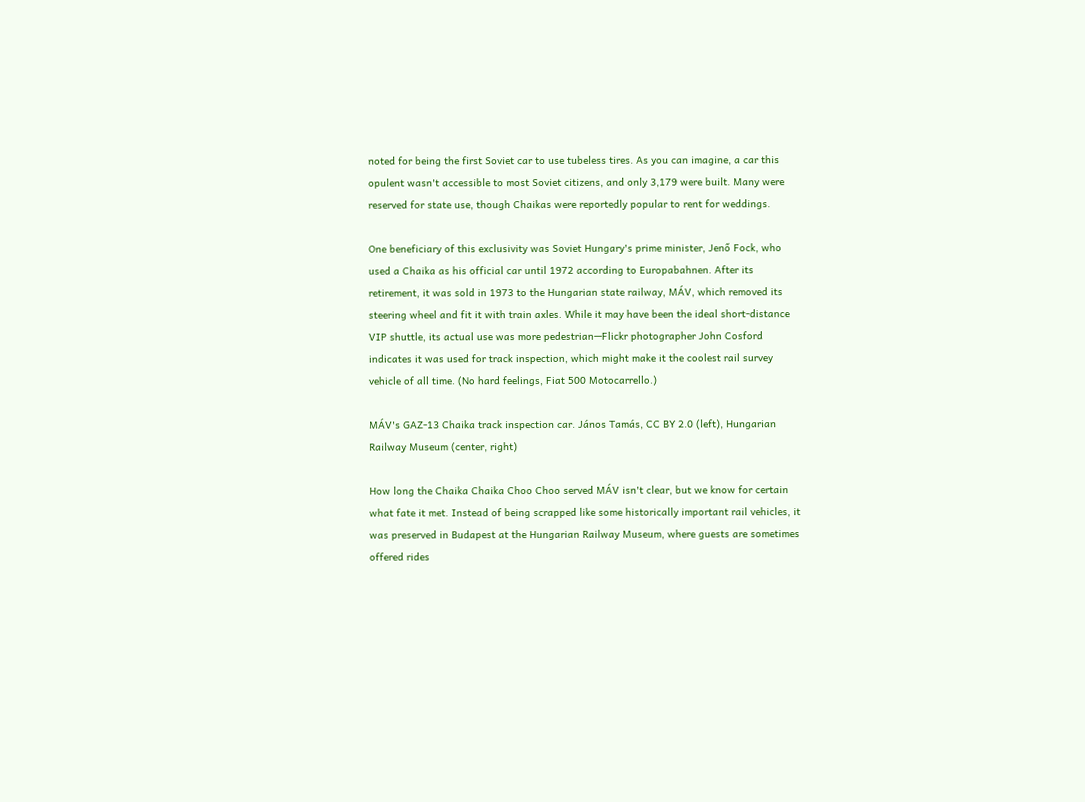noted for being the first Soviet car to use tubeless tires. As you can imagine, a car this opulent wasn't accessible to most Soviet citizens, and only 3,179 were built. Many were reserved for state use, though Chaikas were reportedly popular to rent for weddings.

One beneficiary of this exclusivity was Soviet Hungary's prime minister, Jenő Fock, who used a Chaika as his official car until 1972 according to Europabahnen. After its retirement, it was sold in 1973 to the Hungarian state railway, MÁV, which removed its steering wheel and fit it with train axles. While it may have been the ideal short-distance VIP shuttle, its actual use was more pedestrian—Flickr photographer John Cosford indicates it was used for track inspection, which might make it the coolest rail survey vehicle of all time. (No hard feelings, Fiat 500 Motocarrello.)

MÁV's GAZ-13 Chaika track inspection car. János Tamás, CC BY 2.0 (left), Hungarian Railway Museum (center, right)

How long the Chaika Chaika Choo Choo served MÁV isn't clear, but we know for certain what fate it met. Instead of being scrapped like some historically important rail vehicles, it was preserved in Budapest at the Hungarian Railway Museum, where guests are sometimes offered rides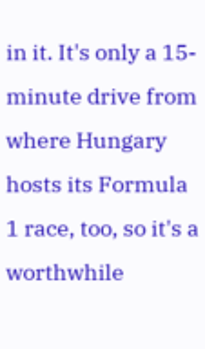in it. It's only a 15-minute drive from where Hungary hosts its Formula 1 race, too, so it's a worthwhile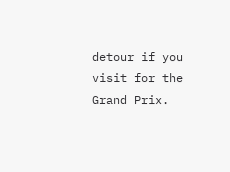detour if you visit for the Grand Prix.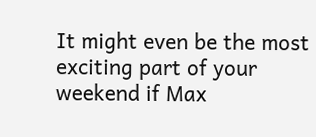It might even be the most exciting part of your weekend if Max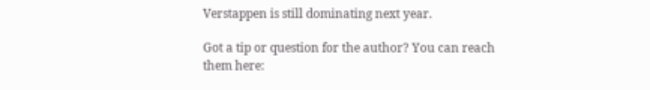Verstappen is still dominating next year.

Got a tip or question for the author? You can reach them here: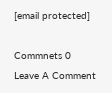[email protected]

Commnets 0
Leave A Comment